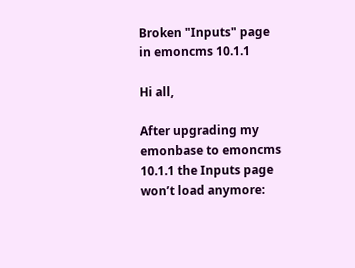Broken "Inputs" page in emoncms 10.1.1

Hi all,

After upgrading my emonbase to emoncms 10.1.1 the Inputs page won’t load anymore: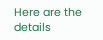Here are the details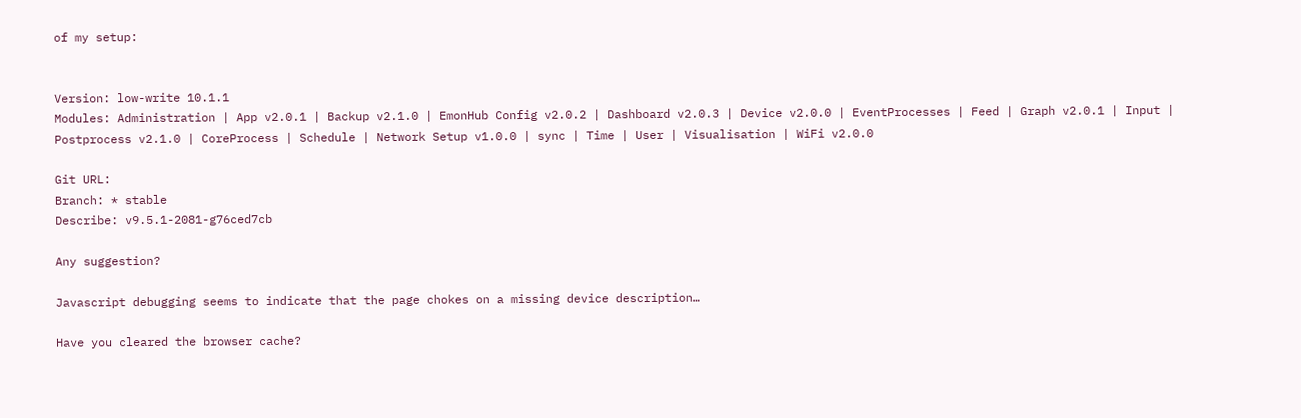of my setup:


Version: low-write 10.1.1
Modules: Administration | App v2.0.1 | Backup v2.1.0 | EmonHub Config v2.0.2 | Dashboard v2.0.3 | Device v2.0.0 | EventProcesses | Feed | Graph v2.0.1 | Input | Postprocess v2.1.0 | CoreProcess | Schedule | Network Setup v1.0.0 | sync | Time | User | Visualisation | WiFi v2.0.0

Git URL:
Branch: * stable
Describe: v9.5.1-2081-g76ced7cb

Any suggestion?

Javascript debugging seems to indicate that the page chokes on a missing device description…

Have you cleared the browser cache?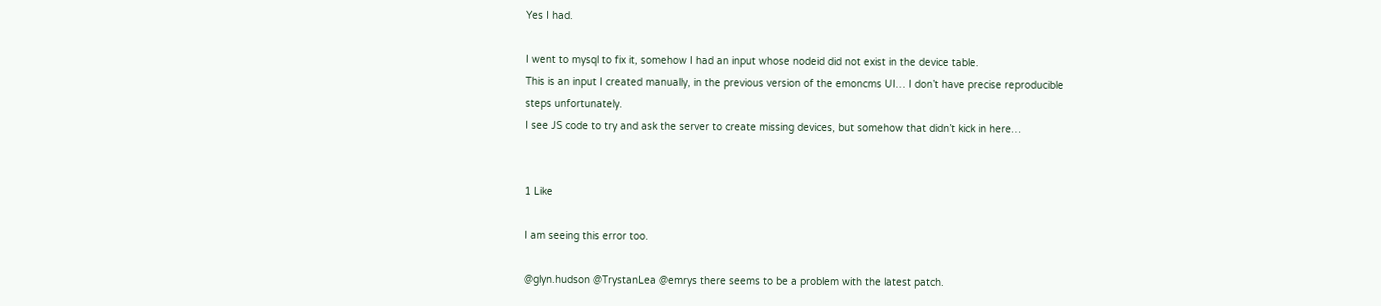Yes I had.

I went to mysql to fix it, somehow I had an input whose nodeid did not exist in the device table.
This is an input I created manually, in the previous version of the emoncms UI… I don’t have precise reproducible steps unfortunately.
I see JS code to try and ask the server to create missing devices, but somehow that didn’t kick in here…


1 Like

I am seeing this error too.

@glyn.hudson @TrystanLea @emrys there seems to be a problem with the latest patch.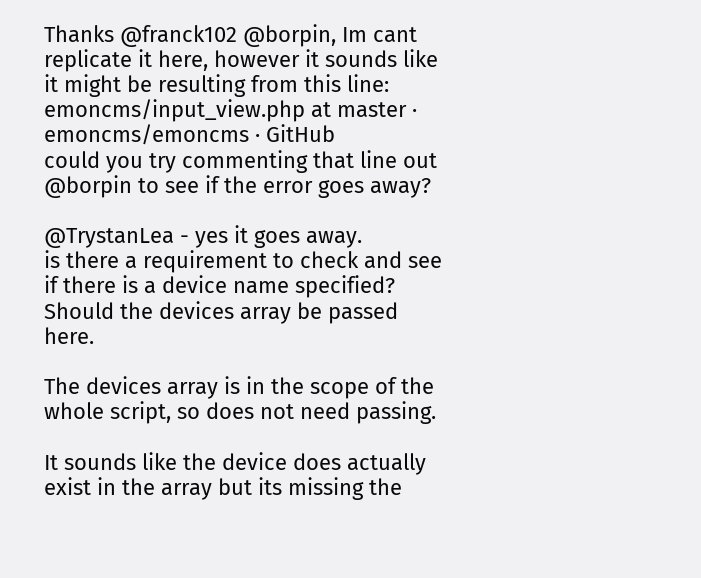Thanks @franck102 @borpin, Im cant replicate it here, however it sounds like it might be resulting from this line: emoncms/input_view.php at master · emoncms/emoncms · GitHub
could you try commenting that line out @borpin to see if the error goes away?

@TrystanLea - yes it goes away.
is there a requirement to check and see if there is a device name specified?
Should the devices array be passed here.

The devices array is in the scope of the whole script, so does not need passing.

It sounds like the device does actually exist in the array but its missing the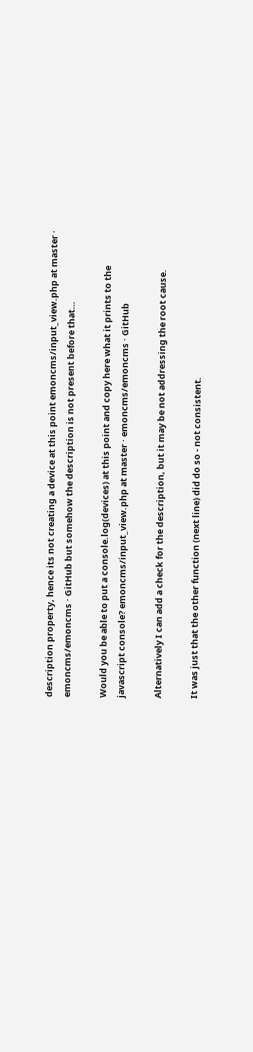description property, hence its not creating a device at this point emoncms/input_view.php at master · emoncms/emoncms · GitHub but somehow the description is not present before that…

Would you be able to put a console.log(devices) at this point and copy here what it prints to the javascript console? emoncms/input_view.php at master · emoncms/emoncms · GitHub

Alternatively I can add a check for the description, but it may be not addressing the root cause.

It was just that the other function (next line) did do so - not consistent.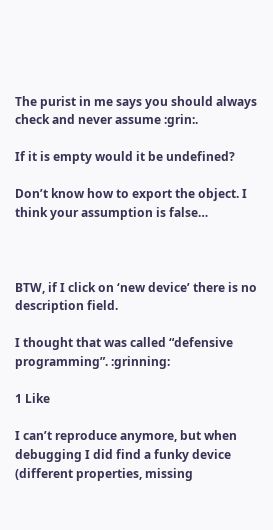The purist in me says you should always check and never assume :grin:.

If it is empty would it be undefined?

Don’t know how to export the object. I think your assumption is false…



BTW, if I click on ‘new device’ there is no description field.

I thought that was called “defensive programming”. :grinning:

1 Like

I can’t reproduce anymore, but when debugging I did find a funky device (different properties, missing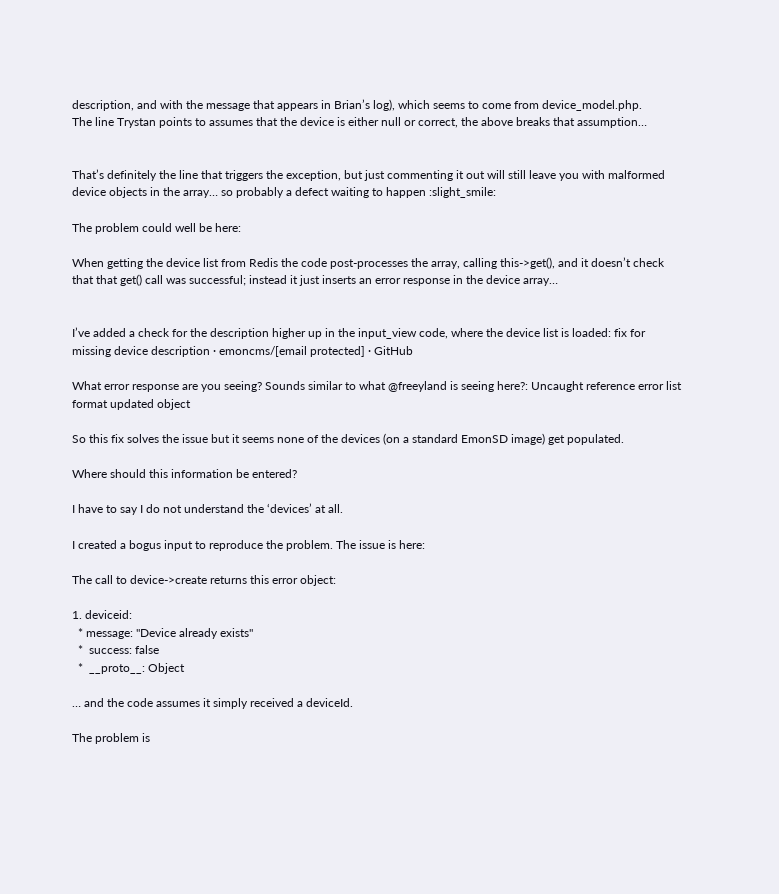description, and with the message that appears in Brian’s log), which seems to come from device_model.php.
The line Trystan points to assumes that the device is either null or correct, the above breaks that assumption…


That’s definitely the line that triggers the exception, but just commenting it out will still leave you with malformed device objects in the array… so probably a defect waiting to happen :slight_smile:

The problem could well be here:

When getting the device list from Redis the code post-processes the array, calling this->get(), and it doesn’t check that that get() call was successful; instead it just inserts an error response in the device array…


I’ve added a check for the description higher up in the input_view code, where the device list is loaded: fix for missing device description · emoncms/[email protected] · GitHub

What error response are you seeing? Sounds similar to what @freeyland is seeing here?: Uncaught reference error list format updated object

So this fix solves the issue but it seems none of the devices (on a standard EmonSD image) get populated.

Where should this information be entered?

I have to say I do not understand the ‘devices’ at all.

I created a bogus input to reproduce the problem. The issue is here:

The call to device->create returns this error object:

1. deviceid:
  * message: "Device already exists"
  *  success: false
  *  __proto__: Object

… and the code assumes it simply received a deviceId.

The problem is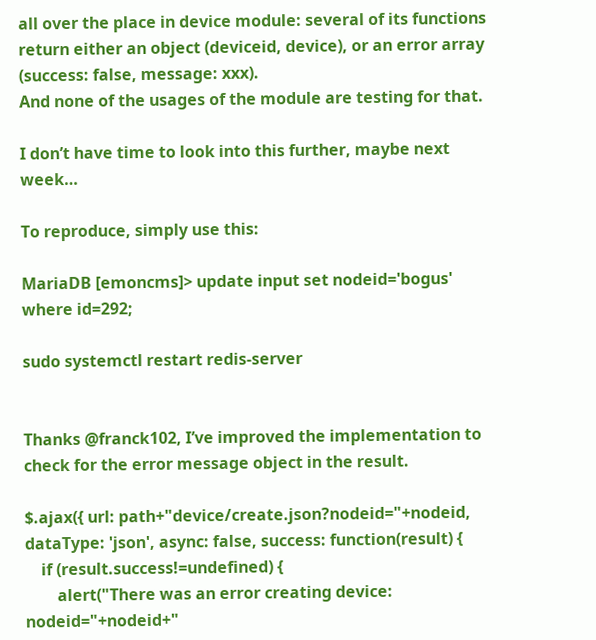all over the place in device module: several of its functions return either an object (deviceid, device), or an error array (success: false, message: xxx).
And none of the usages of the module are testing for that.

I don’t have time to look into this further, maybe next week…

To reproduce, simply use this:

MariaDB [emoncms]> update input set nodeid='bogus' where id=292;

sudo systemctl restart redis-server


Thanks @franck102, I’ve improved the implementation to check for the error message object in the result.

$.ajax({ url: path+"device/create.json?nodeid="+nodeid, dataType: 'json', async: false, success: function(result) {
    if (result.success!=undefined) {
        alert("There was an error creating device: nodeid="+nodeid+"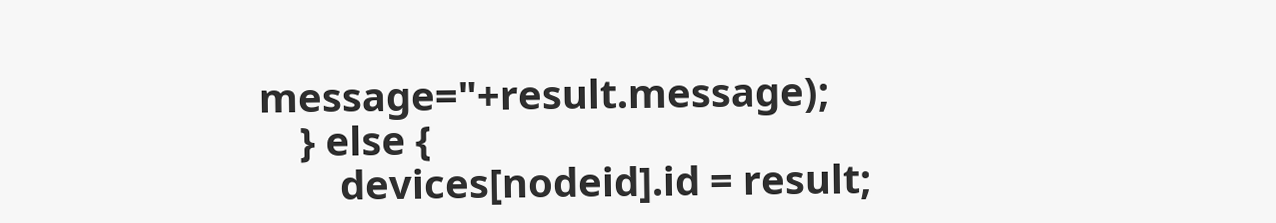message="+result.message);
    } else {
        devices[nodeid].id = result;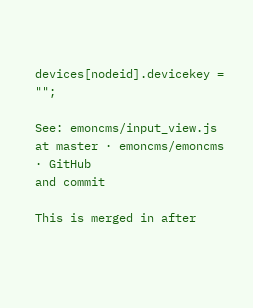devices[nodeid].devicekey = "";

See: emoncms/input_view.js at master · emoncms/emoncms · GitHub
and commit

This is merged in after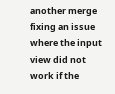another merge fixing an issue where the input view did not work if the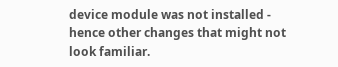device module was not installed - hence other changes that might not look familiar.